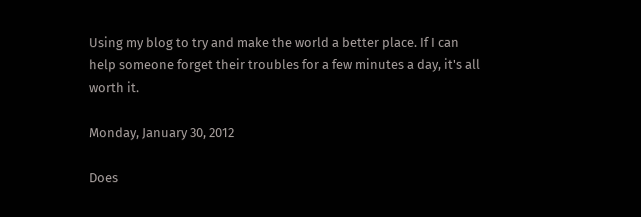Using my blog to try and make the world a better place. If I can help someone forget their troubles for a few minutes a day, it's all worth it.

Monday, January 30, 2012

Does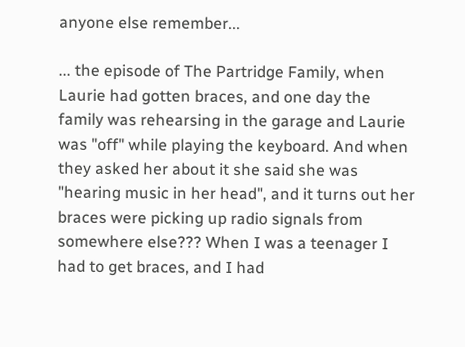anyone else remember...

... the episode of The Partridge Family, when Laurie had gotten braces, and one day the family was rehearsing in the garage and Laurie was "off" while playing the keyboard. And when they asked her about it she said she was "hearing music in her head", and it turns out her braces were picking up radio signals from somewhere else??? When I was a teenager I had to get braces, and I had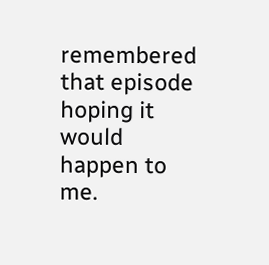remembered that episode hoping it would happen to me.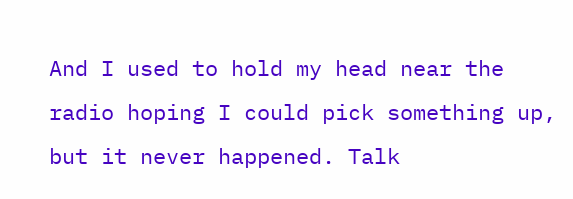And I used to hold my head near the radio hoping I could pick something up, but it never happened. Talk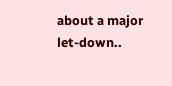about a major let-down..